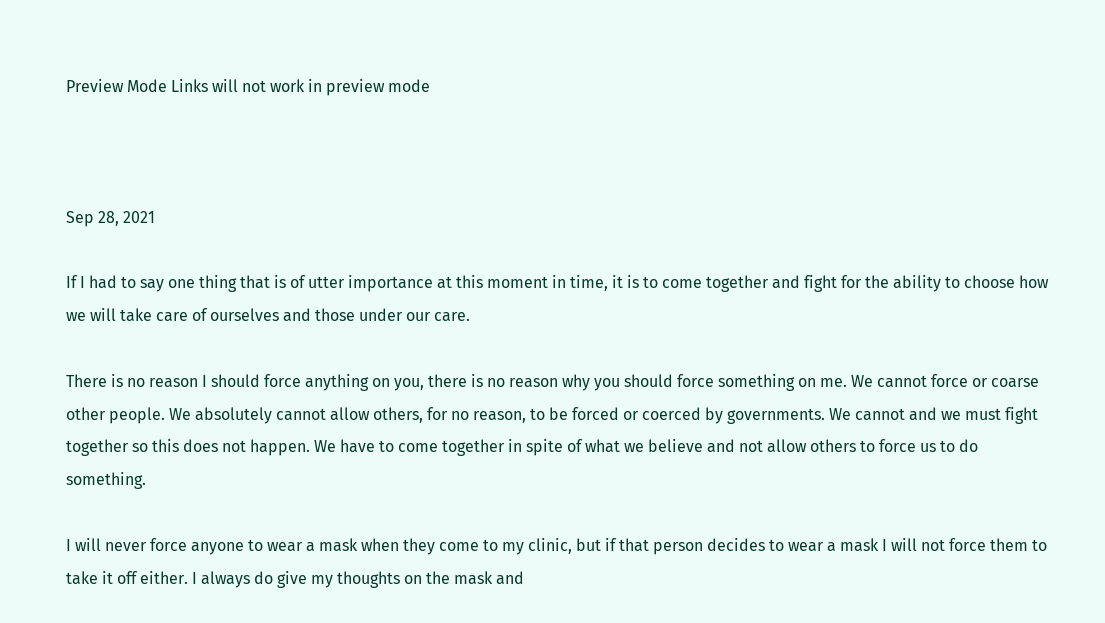Preview Mode Links will not work in preview mode



Sep 28, 2021

If I had to say one thing that is of utter importance at this moment in time, it is to come together and fight for the ability to choose how we will take care of ourselves and those under our care.

There is no reason I should force anything on you, there is no reason why you should force something on me. We cannot force or coarse other people. We absolutely cannot allow others, for no reason, to be forced or coerced by governments. We cannot and we must fight together so this does not happen. We have to come together in spite of what we believe and not allow others to force us to do something.

I will never force anyone to wear a mask when they come to my clinic, but if that person decides to wear a mask I will not force them to take it off either. I always do give my thoughts on the mask and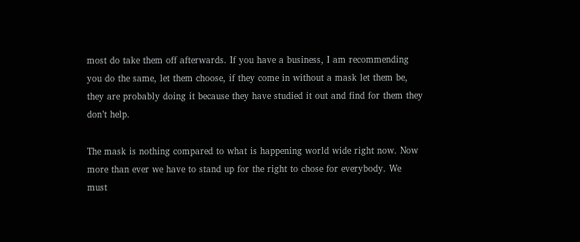most do take them off afterwards. If you have a business, I am recommending you do the same, let them choose, if they come in without a mask let them be, they are probably doing it because they have studied it out and find for them they don’t help.

The mask is nothing compared to what is happening world wide right now. Now more than ever we have to stand up for the right to chose for everybody. We must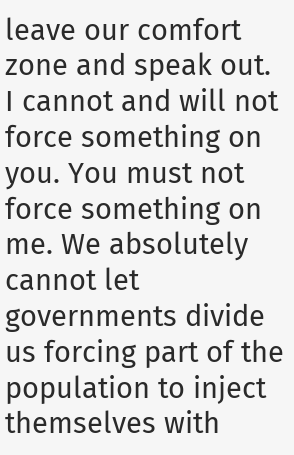leave our comfort zone and speak out. I cannot and will not force something on you. You must not force something on me. We absolutely cannot let governments divide us forcing part of the population to inject themselves with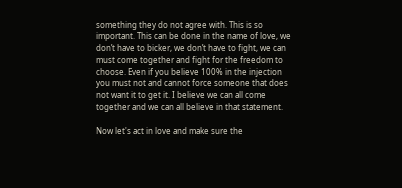something they do not agree with. This is so important. This can be done in the name of love, we don’t have to bicker, we don’t have to fight, we can must come together and fight for the freedom to choose. Even if you believe 100% in the injection you must not and cannot force someone that does not want it to get it. I believe we can all come together and we can all believe in that statement.

Now let's act in love and make sure the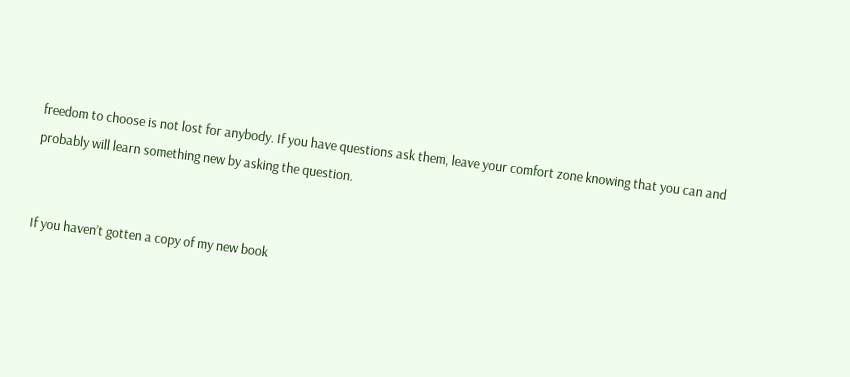freedom to choose is not lost for anybody. If you have questions ask them, leave your comfort zone knowing that you can and probably will learn something new by asking the question.


If you haven’t gotten a copy of my new book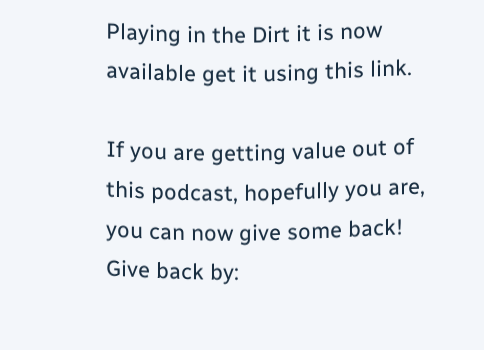Playing in the Dirt it is now available get it using this link.

If you are getting value out of this podcast, hopefully you are, you can now give some back! Give back by: